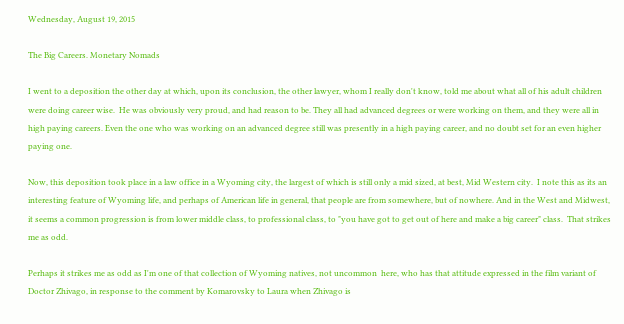Wednesday, August 19, 2015

The Big Careers. Monetary Nomads

I went to a deposition the other day at which, upon its conclusion, the other lawyer, whom I really don't know, told me about what all of his adult children were doing career wise.  He was obviously very proud, and had reason to be. They all had advanced degrees or were working on them, and they were all in high paying careers. Even the one who was working on an advanced degree still was presently in a high paying career, and no doubt set for an even higher paying one.

Now, this deposition took place in a law office in a Wyoming city, the largest of which is still only a mid sized, at best, Mid Western city.  I note this as its an interesting feature of Wyoming life, and perhaps of American life in general, that people are from somewhere, but of nowhere. And in the West and Midwest, it seems a common progression is from lower middle class, to professional class, to "you have got to get out of here and make a big career" class.  That strikes me as odd.

Perhaps it strikes me as odd as I'm one of that collection of Wyoming natives, not uncommon  here, who has that attitude expressed in the film variant of Doctor Zhivago, in response to the comment by Komarovsky to Laura when Zhivago is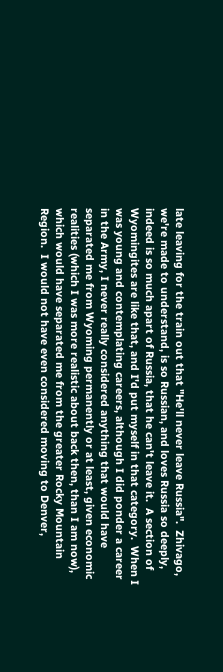late leaving for the train out that "He'll never leave Russia".  Zhivago, we're made to understand, is so Russian, and loves Russia so deeply, indeed is so much apart of Russia, that he can't leave it.  A section of Wyomingites are like that, and I'd put myself in that category.  When I was young and contemplating careers, although I did ponder a career in the Army, I never really considered anything that would have separated me from Wyoming permanently or at least, given economic realities (which I was more realistic about back then, than I am now), which would have separated me from the greater Rocky Mountain Region.  I would not have even considered moving to Denver,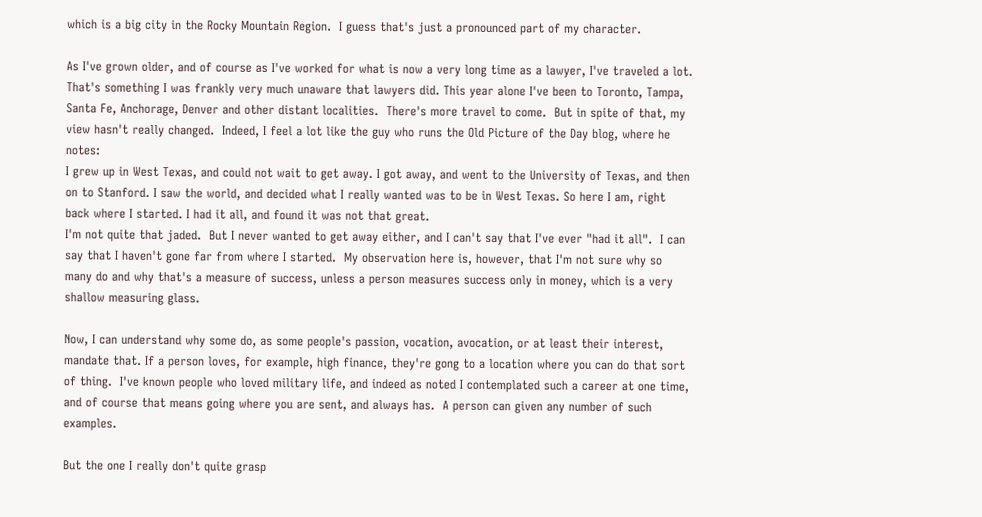which is a big city in the Rocky Mountain Region.  I guess that's just a pronounced part of my character.

As I've grown older, and of course as I've worked for what is now a very long time as a lawyer, I've traveled a lot.  That's something I was frankly very much unaware that lawyers did. This year alone I've been to Toronto, Tampa, Santa Fe, Anchorage, Denver and other distant localities.  There's more travel to come.  But in spite of that, my view hasn't really changed.  Indeed, I feel a lot like the guy who runs the Old Picture of the Day blog, where he notes:
I grew up in West Texas, and could not wait to get away. I got away, and went to the University of Texas, and then on to Stanford. I saw the world, and decided what I really wanted was to be in West Texas. So here I am, right back where I started. I had it all, and found it was not that great.
I'm not quite that jaded.  But I never wanted to get away either, and I can't say that I've ever "had it all".  I can say that I haven't gone far from where I started.  My observation here is, however, that I'm not sure why so many do and why that's a measure of success, unless a person measures success only in money, which is a very shallow measuring glass.

Now, I can understand why some do, as some people's passion, vocation, avocation, or at least their interest, mandate that. If a person loves, for example, high finance, they're gong to a location where you can do that sort of thing.  I've known people who loved military life, and indeed as noted I contemplated such a career at one time, and of course that means going where you are sent, and always has.  A person can given any number of such examples.

But the one I really don't quite grasp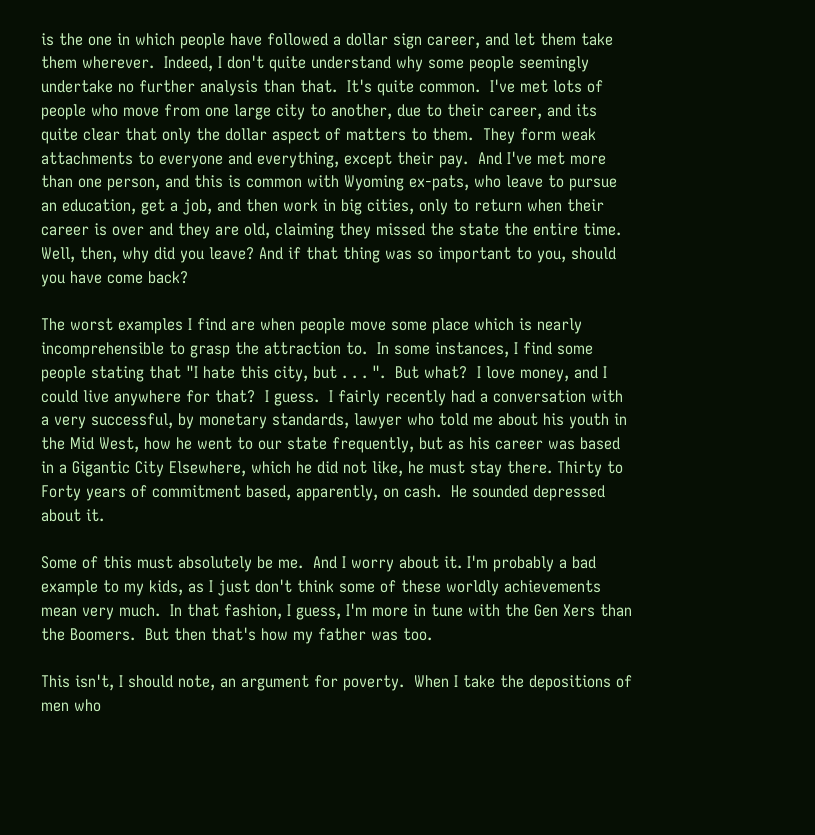is the one in which people have followed a dollar sign career, and let them take them wherever.  Indeed, I don't quite understand why some people seemingly undertake no further analysis than that.  It's quite common.  I've met lots of people who move from one large city to another, due to their career, and its quite clear that only the dollar aspect of matters to them.  They form weak attachments to everyone and everything, except their pay.  And I've met more than one person, and this is common with Wyoming ex-pats, who leave to pursue an education, get a job, and then work in big cities, only to return when their career is over and they are old, claiming they missed the state the entire time.  Well, then, why did you leave? And if that thing was so important to you, should you have come back?

The worst examples I find are when people move some place which is nearly incomprehensible to grasp the attraction to.  In some instances, I find some people stating that "I hate this city, but . . . ".  But what?  I love money, and I could live anywhere for that?  I guess.  I fairly recently had a conversation with a very successful, by monetary standards, lawyer who told me about his youth in the Mid West, how he went to our state frequently, but as his career was based in a Gigantic City Elsewhere, which he did not like, he must stay there. Thirty to Forty years of commitment based, apparently, on cash.  He sounded depressed about it.

Some of this must absolutely be me.  And I worry about it. I'm probably a bad example to my kids, as I just don't think some of these worldly achievements mean very much.  In that fashion, I guess, I'm more in tune with the Gen Xers than the Boomers.  But then that's how my father was too.

This isn't, I should note, an argument for poverty.  When I take the depositions of men who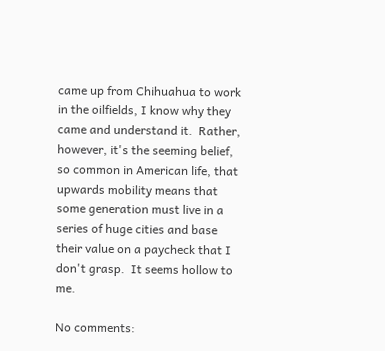came up from Chihuahua to work in the oilfields, I know why they came and understand it.  Rather, however, it's the seeming belief, so common in American life, that upwards mobility means that some generation must live in a series of huge cities and base their value on a paycheck that I don't grasp.  It seems hollow to me.

No comments: